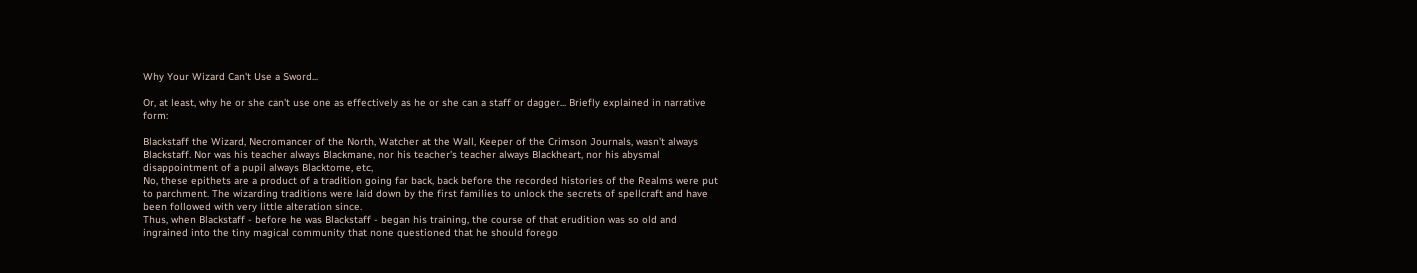Why Your Wizard Can't Use a Sword...

Or, at least, why he or she can't use one as effectively as he or she can a staff or dagger... Briefly explained in narrative form:

Blackstaff the Wizard, Necromancer of the North, Watcher at the Wall, Keeper of the Crimson Journals, wasn't always Blackstaff. Nor was his teacher always Blackmane, nor his teacher's teacher always Blackheart, nor his abysmal disappointment of a pupil always Blacktome, etc,
No, these epithets are a product of a tradition going far back, back before the recorded histories of the Realms were put to parchment. The wizarding traditions were laid down by the first families to unlock the secrets of spellcraft and have been followed with very little alteration since.
Thus, when Blackstaff - before he was Blackstaff - began his training, the course of that erudition was so old and ingrained into the tiny magical community that none questioned that he should forego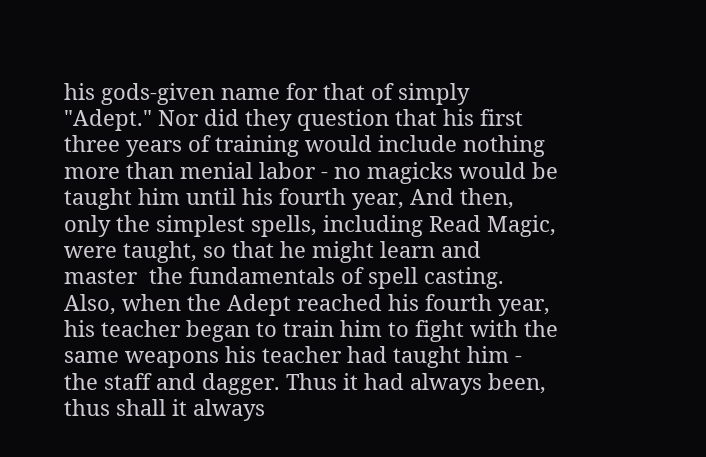his gods-given name for that of simply "Adept." Nor did they question that his first three years of training would include nothing more than menial labor - no magicks would be taught him until his fourth year, And then, only the simplest spells, including Read Magic, were taught, so that he might learn and master  the fundamentals of spell casting.
Also, when the Adept reached his fourth year, his teacher began to train him to fight with the same weapons his teacher had taught him - the staff and dagger. Thus it had always been, thus shall it always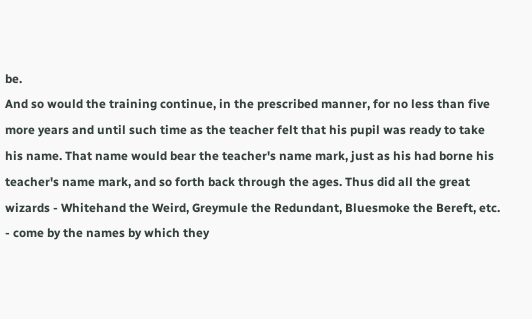be.
And so would the training continue, in the prescribed manner, for no less than five more years and until such time as the teacher felt that his pupil was ready to take his name. That name would bear the teacher's name mark, just as his had borne his teacher's name mark, and so forth back through the ages. Thus did all the great wizards - Whitehand the Weird, Greymule the Redundant, Bluesmoke the Bereft, etc. - come by the names by which they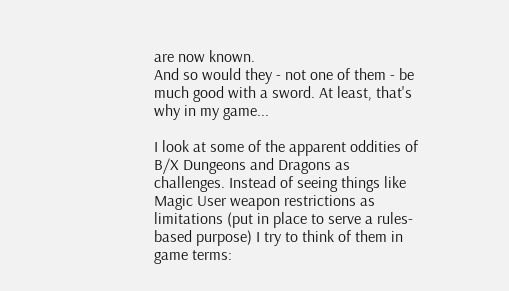are now known.
And so would they - not one of them - be much good with a sword. At least, that's why in my game...

I look at some of the apparent oddities of B/X Dungeons and Dragons as challenges. Instead of seeing things like Magic User weapon restrictions as limitations (put in place to serve a rules-based purpose) I try to think of them in game terms: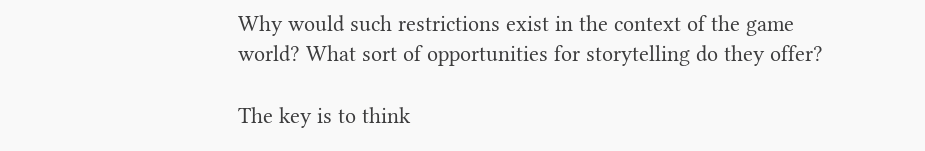Why would such restrictions exist in the context of the game world? What sort of opportunities for storytelling do they offer?

The key is to think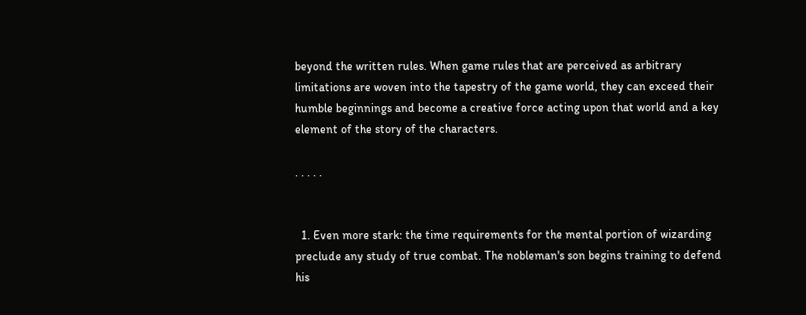beyond the written rules. When game rules that are perceived as arbitrary limitations are woven into the tapestry of the game world, they can exceed their humble beginnings and become a creative force acting upon that world and a key element of the story of the characters.

. . . . .


  1. Even more stark: the time requirements for the mental portion of wizarding preclude any study of true combat. The nobleman's son begins training to defend his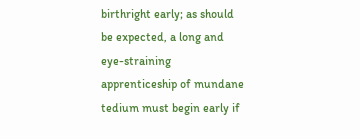birthright early; as should be expected, a long and eye-straining apprenticeship of mundane tedium must begin early if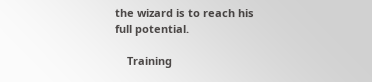the wizard is to reach his full potential.

    Training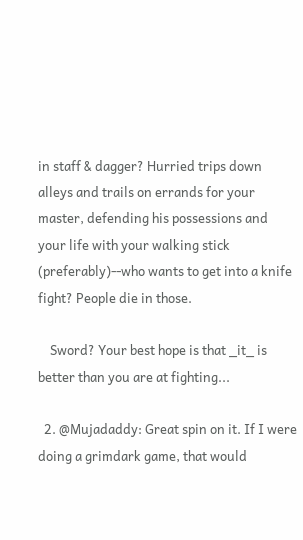in staff & dagger? Hurried trips down alleys and trails on errands for your master, defending his possessions and your life with your walking stick (preferably)--who wants to get into a knife fight? People die in those.

    Sword? Your best hope is that _it_ is better than you are at fighting...

  2. @Mujadaddy: Great spin on it. If I were doing a grimdark game, that would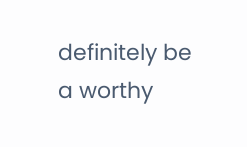definitely be a worthy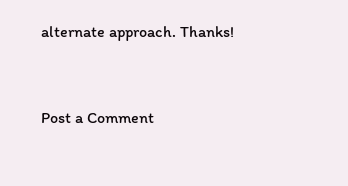alternate approach. Thanks!


Post a Comment